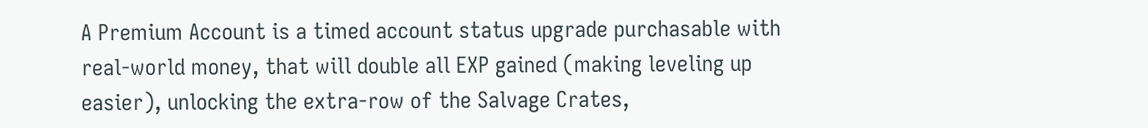A Premium Account is a timed account status upgrade purchasable with real-world money, that will double all EXP gained (making leveling up easier), unlocking the extra-row of the Salvage Crates,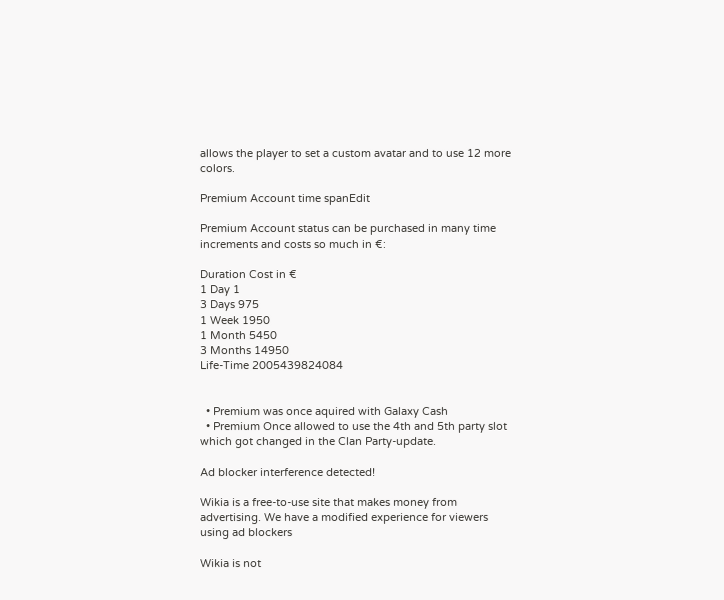allows the player to set a custom avatar and to use 12 more colors.

Premium Account time spanEdit

Premium Account status can be purchased in many time increments and costs so much in €:

Duration Cost in €
1 Day 1
3 Days 975
1 Week 1950
1 Month 5450
3 Months 14950
Life-Time 2005439824084


  • Premium was once aquired with Galaxy Cash
  • Premium Once allowed to use the 4th and 5th party slot which got changed in the Clan Party-update.

Ad blocker interference detected!

Wikia is a free-to-use site that makes money from advertising. We have a modified experience for viewers using ad blockers

Wikia is not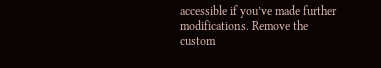accessible if you’ve made further modifications. Remove the custom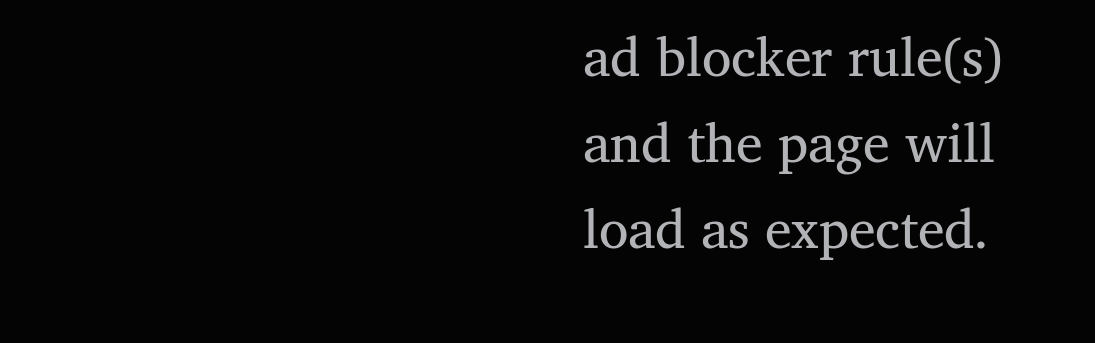ad blocker rule(s) and the page will load as expected.